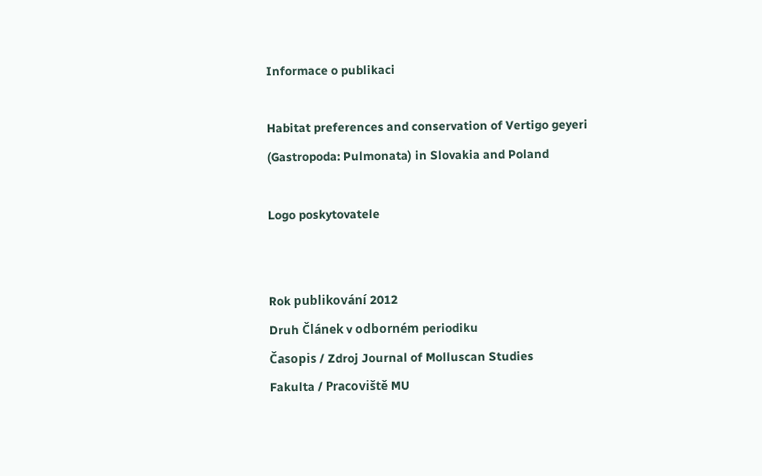Informace o publikaci

Habitat preferences and conservation of Vertigo geyeri (Gastropoda: Pulmonata) in Slovakia and Poland

Logo poskytovatele


Rok publikování 2012
Druh Článek v odborném periodiku
Časopis / Zdroj Journal of Molluscan Studies
Fakulta / Pracoviště MU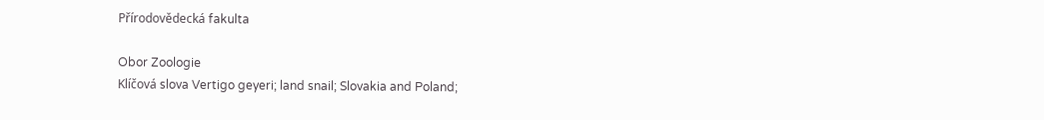Přírodovědecká fakulta

Obor Zoologie
Klíčová slova Vertigo geyeri; land snail; Slovakia and Poland;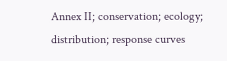Annex II; conservation; ecology; distribution; response curves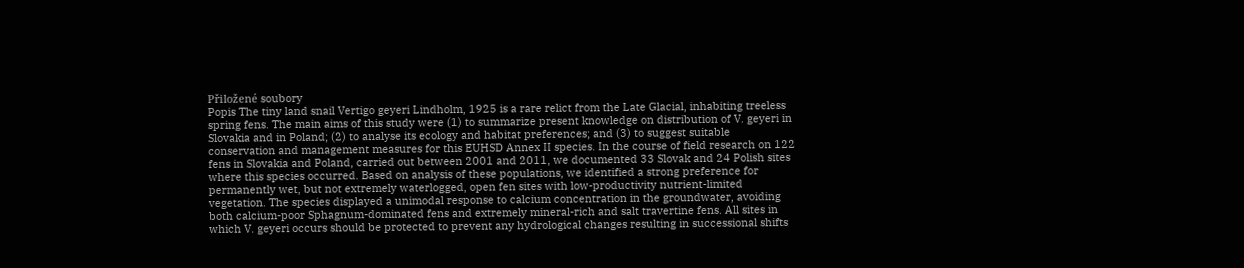Přiložené soubory
Popis The tiny land snail Vertigo geyeri Lindholm, 1925 is a rare relict from the Late Glacial, inhabiting treeless spring fens. The main aims of this study were (1) to summarize present knowledge on distribution of V. geyeri in Slovakia and in Poland; (2) to analyse its ecology and habitat preferences; and (3) to suggest suitable conservation and management measures for this EUHSD Annex II species. In the course of field research on 122 fens in Slovakia and Poland, carried out between 2001 and 2011, we documented 33 Slovak and 24 Polish sites where this species occurred. Based on analysis of these populations, we identified a strong preference for permanently wet, but not extremely waterlogged, open fen sites with low-productivity nutrient-limited vegetation. The species displayed a unimodal response to calcium concentration in the groundwater, avoiding both calcium-poor Sphagnum-dominated fens and extremely mineral-rich and salt travertine fens. All sites in which V. geyeri occurs should be protected to prevent any hydrological changes resulting in successional shifts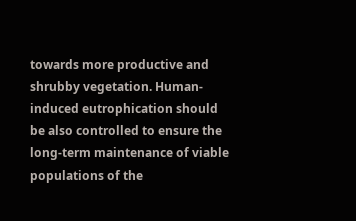towards more productive and shrubby vegetation. Human-induced eutrophication should be also controlled to ensure the long-term maintenance of viable populations of the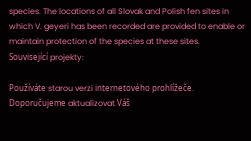species. The locations of all Slovak and Polish fen sites in which V. geyeri has been recorded are provided to enable or maintain protection of the species at these sites.
Související projekty:

Používáte starou verzi internetového prohlížeče. Doporučujeme aktualizovat Váš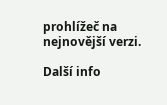prohlížeč na nejnovější verzi.

Další info